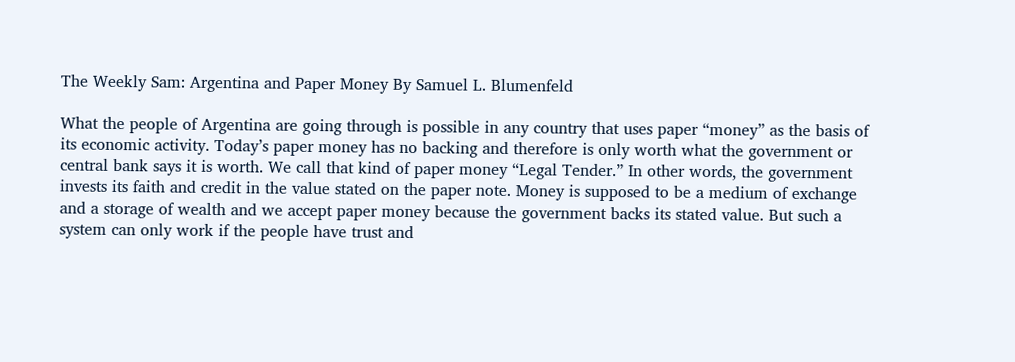The Weekly Sam: Argentina and Paper Money By Samuel L. Blumenfeld

What the people of Argentina are going through is possible in any country that uses paper “money” as the basis of its economic activity. Today’s paper money has no backing and therefore is only worth what the government or central bank says it is worth. We call that kind of paper money “Legal Tender.” In other words, the government invests its faith and credit in the value stated on the paper note. Money is supposed to be a medium of exchange and a storage of wealth and we accept paper money because the government backs its stated value. But such a system can only work if the people have trust and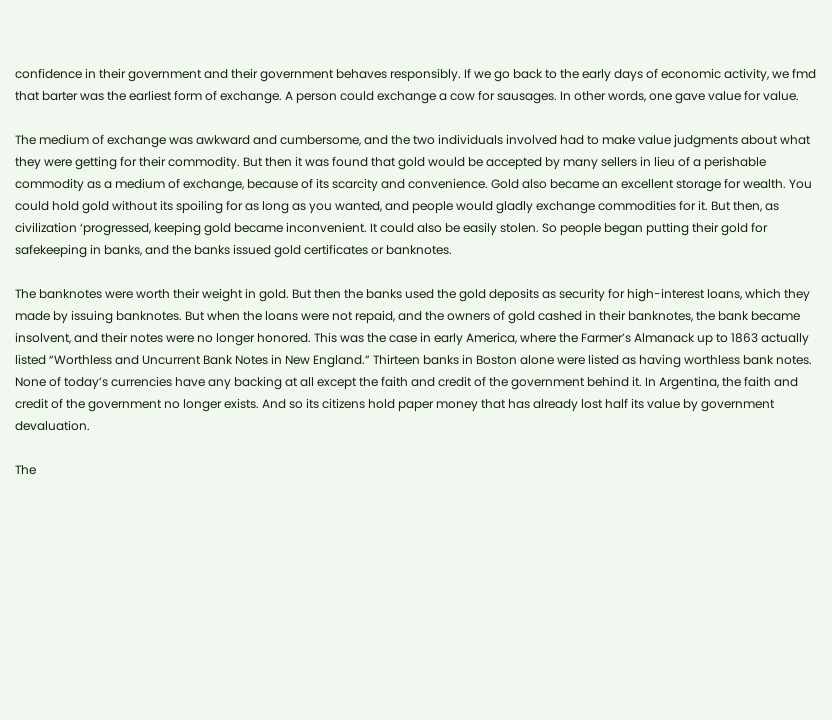confidence in their government and their government behaves responsibly. If we go back to the early days of economic activity, we fmd that barter was the earliest form of exchange. A person could exchange a cow for sausages. In other words, one gave value for value.

The medium of exchange was awkward and cumbersome, and the two individuals involved had to make value judgments about what they were getting for their commodity. But then it was found that gold would be accepted by many sellers in lieu of a perishable commodity as a medium of exchange, because of its scarcity and convenience. Gold also became an excellent storage for wealth. You could hold gold without its spoiling for as long as you wanted, and people would gladly exchange commodities for it. But then, as civilization ‘progressed, keeping gold became inconvenient. It could also be easily stolen. So people began putting their gold for safekeeping in banks, and the banks issued gold certificates or banknotes.

The banknotes were worth their weight in gold. But then the banks used the gold deposits as security for high-interest loans, which they made by issuing banknotes. But when the loans were not repaid, and the owners of gold cashed in their banknotes, the bank became insolvent, and their notes were no longer honored. This was the case in early America, where the Farmer’s Almanack up to 1863 actually listed “Worthless and Uncurrent Bank Notes in New England.” Thirteen banks in Boston alone were listed as having worthless bank notes. None of today’s currencies have any backing at all except the faith and credit of the government behind it. In Argentina, the faith and credit of the government no longer exists. And so its citizens hold paper money that has already lost half its value by government devaluation.

The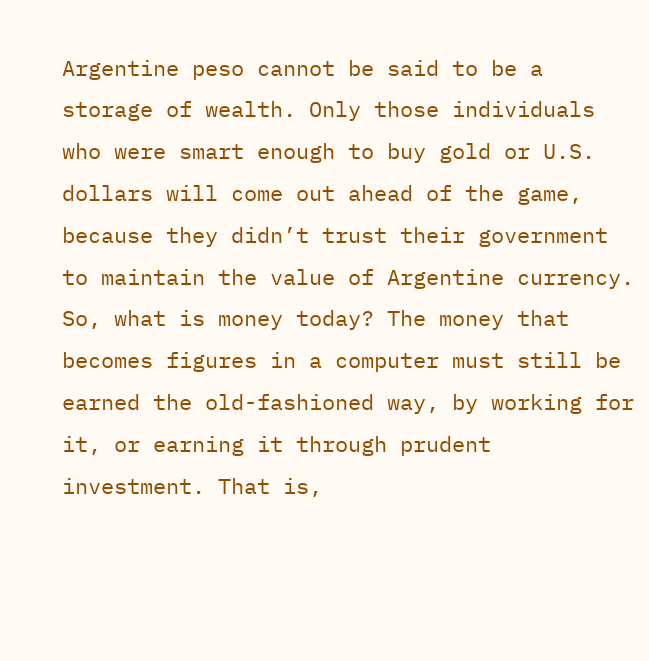Argentine peso cannot be said to be a storage of wealth. Only those individuals who were smart enough to buy gold or U.S. dollars will come out ahead of the game, because they didn’t trust their government to maintain the value of Argentine currency. So, what is money today? The money that becomes figures in a computer must still be earned the old-fashioned way, by working for it, or earning it through prudent investment. That is,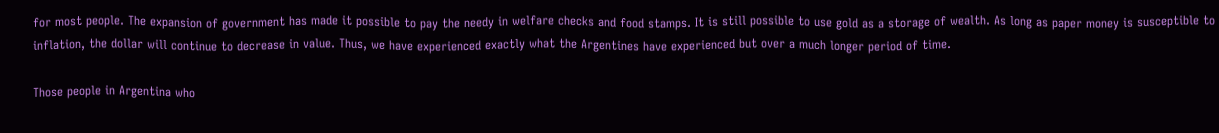for most people. The expansion of government has made it possible to pay the needy in welfare checks and food stamps. It is still possible to use gold as a storage of wealth. As long as paper money is susceptible to inflation, the dollar will continue to decrease in value. Thus, we have experienced exactly what the Argentines have experienced but over a much longer period of time.

Those people in Argentina who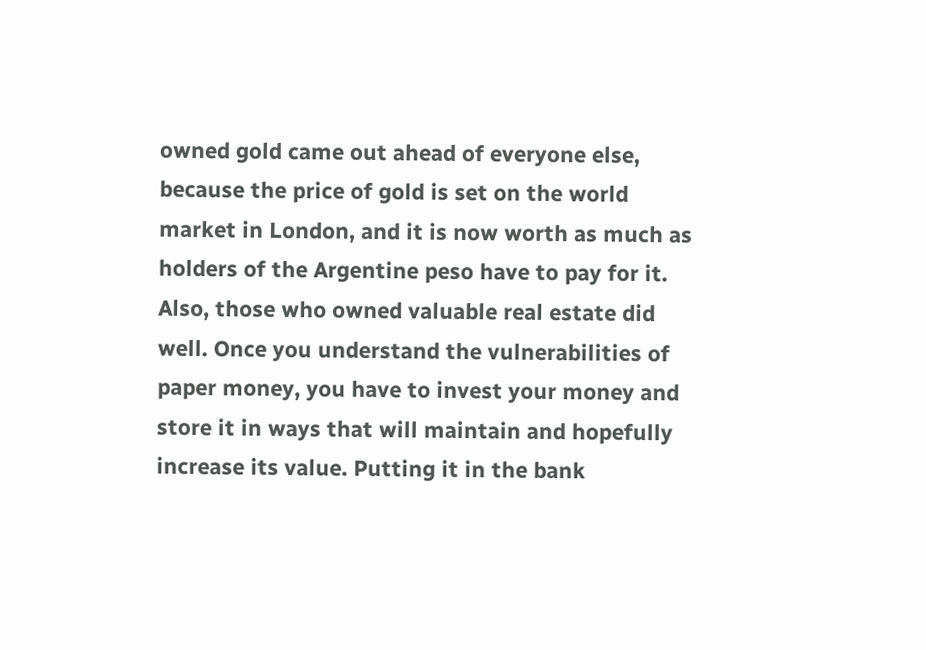owned gold came out ahead of everyone else, because the price of gold is set on the world market in London, and it is now worth as much as holders of the Argentine peso have to pay for it. Also, those who owned valuable real estate did well. Once you understand the vulnerabilities of paper money, you have to invest your money and store it in ways that will maintain and hopefully increase its value. Putting it in the bank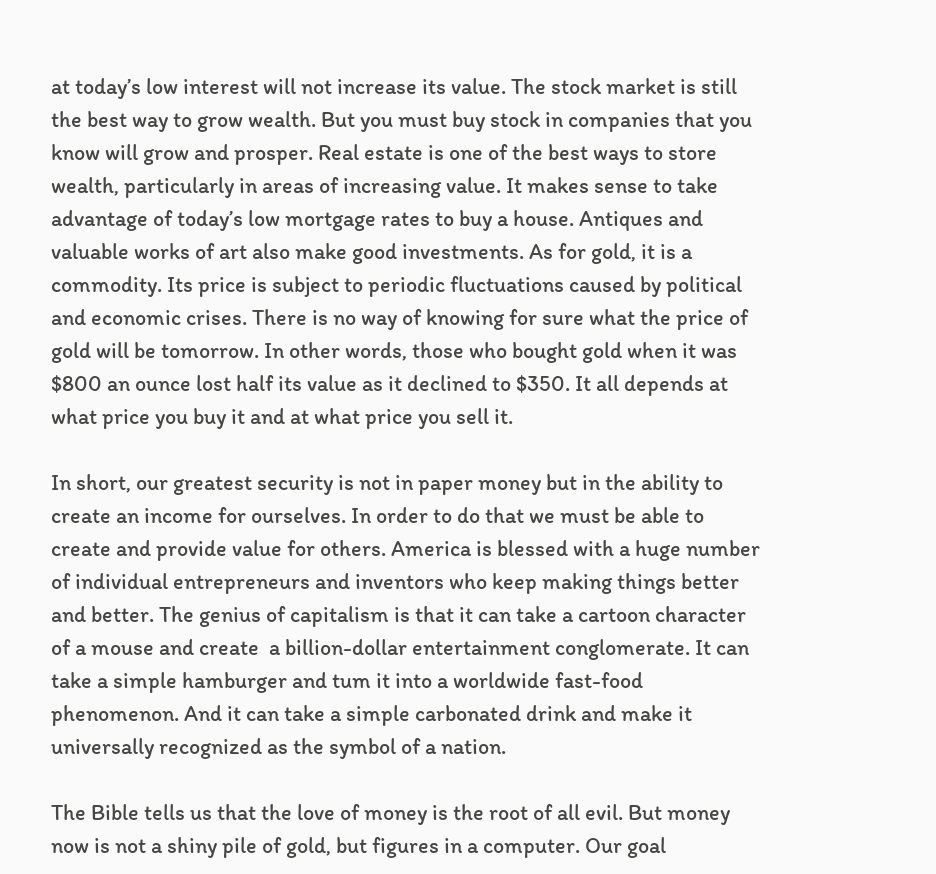at today’s low interest will not increase its value. The stock market is still the best way to grow wealth. But you must buy stock in companies that you know will grow and prosper. Real estate is one of the best ways to store wealth, particularly in areas of increasing value. It makes sense to take advantage of today’s low mortgage rates to buy a house. Antiques and valuable works of art also make good investments. As for gold, it is a commodity. Its price is subject to periodic fluctuations caused by political and economic crises. There is no way of knowing for sure what the price of gold will be tomorrow. In other words, those who bought gold when it was $800 an ounce lost half its value as it declined to $350. It all depends at what price you buy it and at what price you sell it.

In short, our greatest security is not in paper money but in the ability to create an income for ourselves. In order to do that we must be able to create and provide value for others. America is blessed with a huge number of individual entrepreneurs and inventors who keep making things better and better. The genius of capitalism is that it can take a cartoon character of a mouse and create  a billion-dollar entertainment conglomerate. It can take a simple hamburger and tum it into a worldwide fast-food phenomenon. And it can take a simple carbonated drink and make it universally recognized as the symbol of a nation.

The Bible tells us that the love of money is the root of all evil. But money now is not a shiny pile of gold, but figures in a computer. Our goal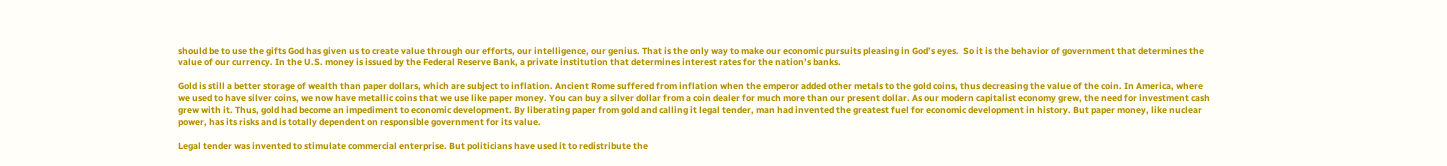should be to use the gifts God has given us to create value through our efforts, our intelligence, our genius. That is the only way to make our economic pursuits pleasing in God’s eyes.  So it is the behavior of government that determines the value of our currency. In the U.S. money is issued by the Federal Reserve Bank, a private institution that determines interest rates for the nation’s banks.

Gold is still a better storage of wealth than paper dollars, which are subject to inflation. Ancient Rome suffered from inflation when the emperor added other metals to the gold coins, thus decreasing the value of the coin. In America, where we used to have silver coins, we now have metallic coins that we use like paper money. You can buy a silver dollar from a coin dealer for much more than our present dollar. As our modern capitalist economy grew, the need for investment cash grew with it. Thus, gold had become an impediment to economic development. By liberating paper from gold and calling it legal tender, man had invented the greatest fuel for economic development in history. But paper money, like nuclear power, has its risks and is totally dependent on responsible government for its value.

Legal tender was invented to stimulate commercial enterprise. But politicians have used it to redistribute the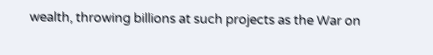wealth, throwing billions at such projects as the War on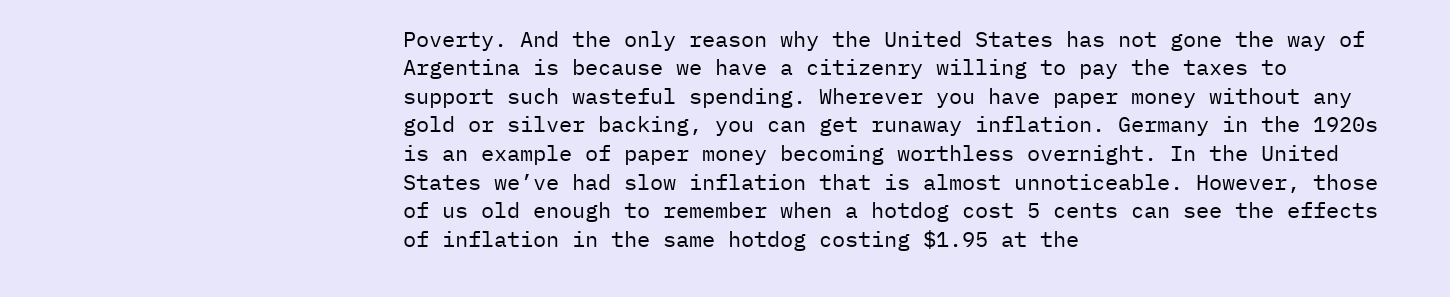Poverty. And the only reason why the United States has not gone the way of Argentina is because we have a citizenry willing to pay the taxes to support such wasteful spending. Wherever you have paper money without any gold or silver backing, you can get runaway inflation. Germany in the 1920s is an example of paper money becoming worthless overnight. In the United States we’ve had slow inflation that is almost unnoticeable. However, those of us old enough to remember when a hotdog cost 5 cents can see the effects of inflation in the same hotdog costing $1.95 at the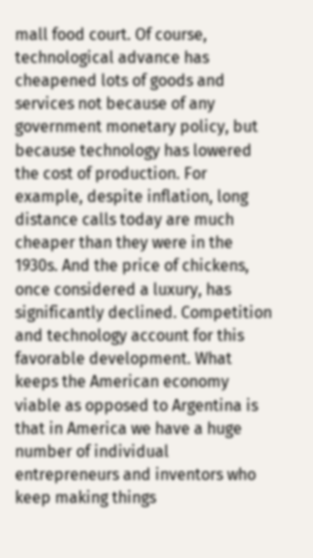mall food court. Of course, technological advance has cheapened lots of goods and services not because of any government monetary policy, but because technology has lowered the cost of production. For example, despite inflation, long distance calls today are much cheaper than they were in the 1930s. And the price of chickens, once considered a luxury, has significantly declined. Competition and technology account for this favorable development. What keeps the American economy viable as opposed to Argentina is that in America we have a huge number of individual entrepreneurs and inventors who keep making things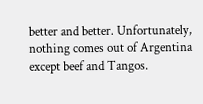better and better. Unfortunately, nothing comes out of Argentina except beef and Tangos.